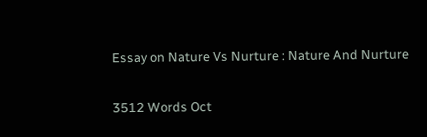Essay on Nature Vs Nurture : Nature And Nurture

3512 Words Oct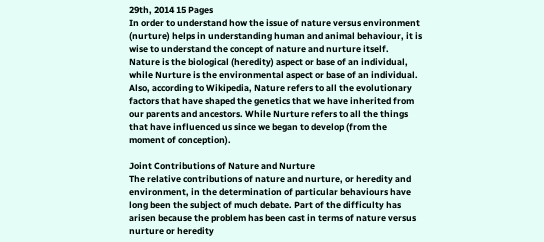29th, 2014 15 Pages
In order to understand how the issue of nature versus environment (nurture) helps in understanding human and animal behaviour, it is wise to understand the concept of nature and nurture itself.
Nature is the biological (heredity) aspect or base of an individual, while Nurture is the environmental aspect or base of an individual. Also, according to Wikipedia, Nature refers to all the evolutionary factors that have shaped the genetics that we have inherited from our parents and ancestors. While Nurture refers to all the things that have influenced us since we began to develop (from the moment of conception).

Joint Contributions of Nature and Nurture
The relative contributions of nature and nurture, or heredity and environment, in the determination of particular behaviours have long been the subject of much debate. Part of the difficulty has arisen because the problem has been cast in terms of nature versus nurture or heredity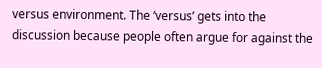versus environment. The ‘versus’ gets into the discussion because people often argue for against the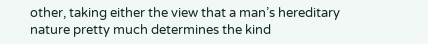other, taking either the view that a man’s hereditary nature pretty much determines the kind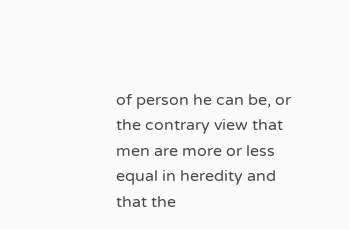of person he can be, or the contrary view that men are more or less equal in heredity and that the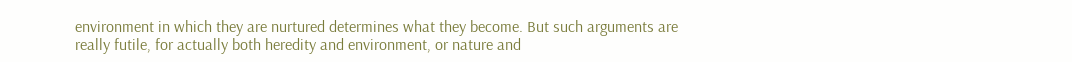environment in which they are nurtured determines what they become. But such arguments are really futile, for actually both heredity and environment, or nature and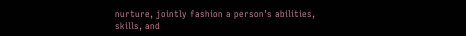nurture, jointly fashion a person’s abilities, skills, and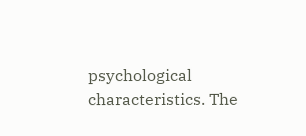psychological characteristics. The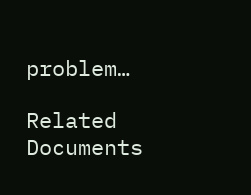problem…

Related Documents